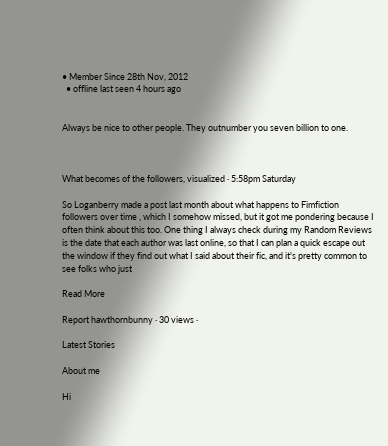• Member Since 28th Nov, 2012
  • offline last seen 4 hours ago


Always be nice to other people. They outnumber you seven billion to one.



What becomes of the followers, visualized · 5:58pm Saturday

So Loganberry made a post last month about what happens to Fimfiction followers over time , which I somehow missed, but it got me pondering because I often think about this too. One thing I always check during my Random Reviews is the date that each author was last online, so that I can plan a quick escape out the window if they find out what I said about their fic, and it's pretty common to see folks who just

Read More

Report hawthornbunny · 30 views ·

Latest Stories

About me

Hi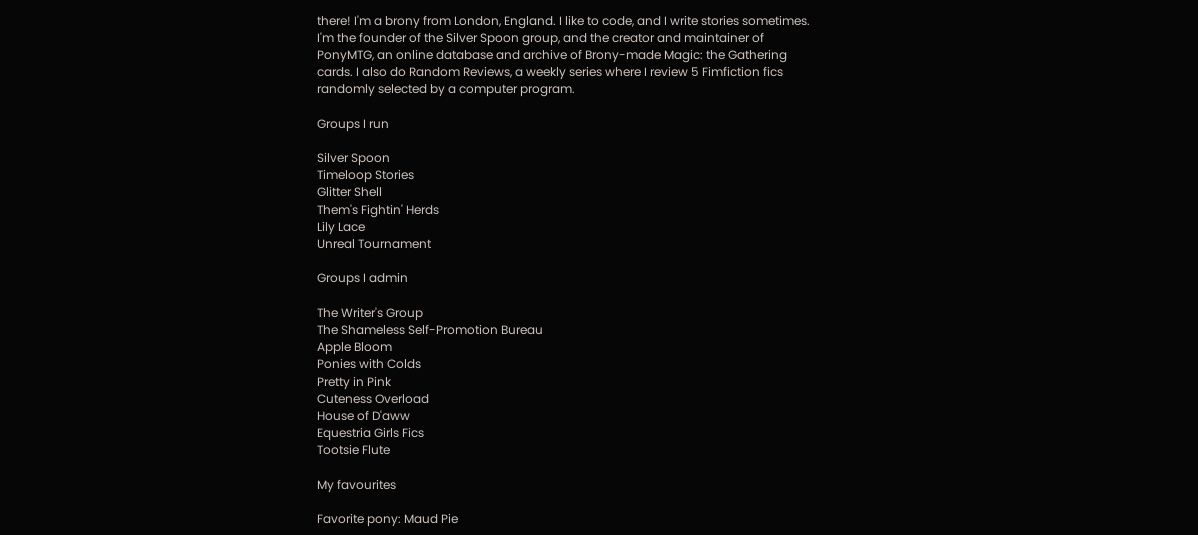there! I'm a brony from London, England. I like to code, and I write stories sometimes. I'm the founder of the Silver Spoon group, and the creator and maintainer of PonyMTG, an online database and archive of Brony-made Magic: the Gathering cards. I also do Random Reviews, a weekly series where I review 5 Fimfiction fics randomly selected by a computer program.

Groups I run

Silver Spoon
Timeloop Stories
Glitter Shell
Them's Fightin' Herds
Lily Lace
Unreal Tournament

Groups I admin

The Writer's Group
The Shameless Self-Promotion Bureau
Apple Bloom
Ponies with Colds
Pretty in Pink
Cuteness Overload
House of D'aww
Equestria Girls Fics
Tootsie Flute

My favourites

Favorite pony: Maud Pie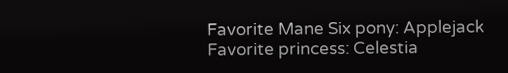Favorite Mane Six pony: Applejack
Favorite princess: Celestia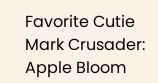Favorite Cutie Mark Crusader: Apple Bloom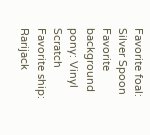Favorite foal: Silver Spoon
Favorite background pony: Vinyl Scratch
Favorite ship: Rarijack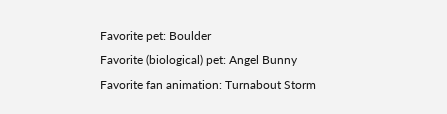Favorite pet: Boulder
Favorite (biological) pet: Angel Bunny
Favorite fan animation: Turnabout Storm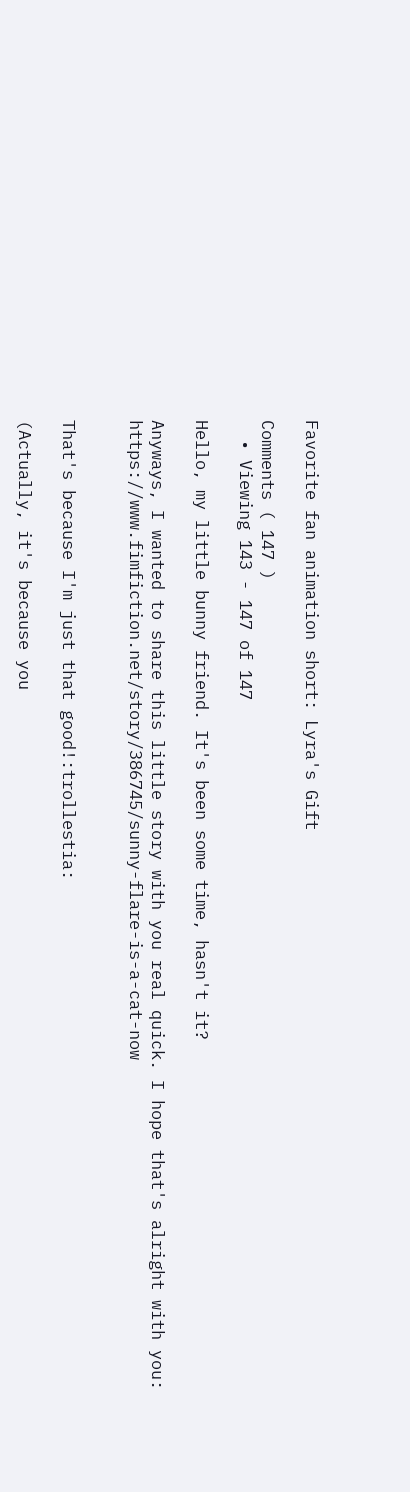Favorite fan animation short: Lyra's Gift

Comments ( 147 )
  • Viewing 143 - 147 of 147

Hello, my little bunny friend. It's been some time, hasn't it?

Anyways, I wanted to share this little story with you real quick. I hope that's alright with you: https://www.fimfiction.net/story/386745/sunny-flare-is-a-cat-now


That's because I'm just that good!:trollestia:

(Actually, it's because you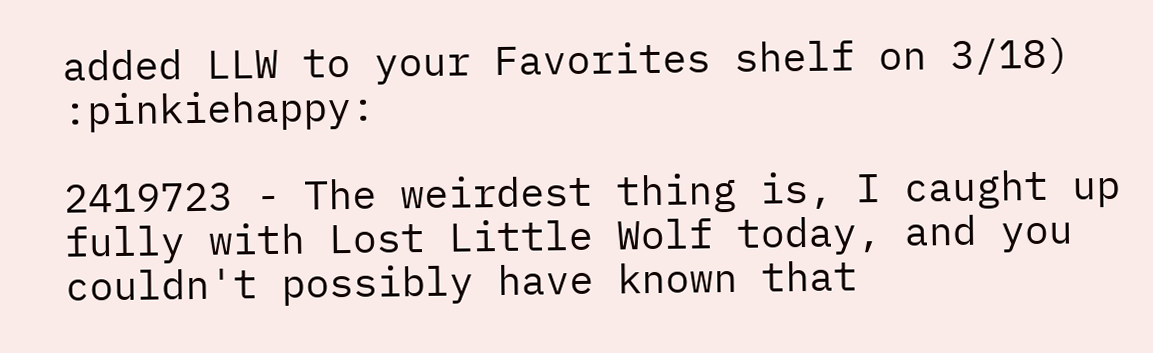added LLW to your Favorites shelf on 3/18) :pinkiehappy:

2419723 - The weirdest thing is, I caught up fully with Lost Little Wolf today, and you couldn't possibly have known that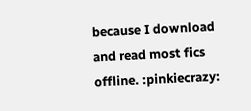because I download and read most fics offline. :pinkiecrazy: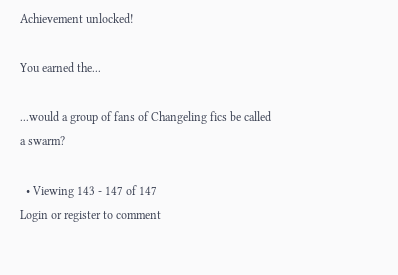Achievement unlocked!

You earned the...

...would a group of fans of Changeling fics be called a swarm?

  • Viewing 143 - 147 of 147
Login or register to comment